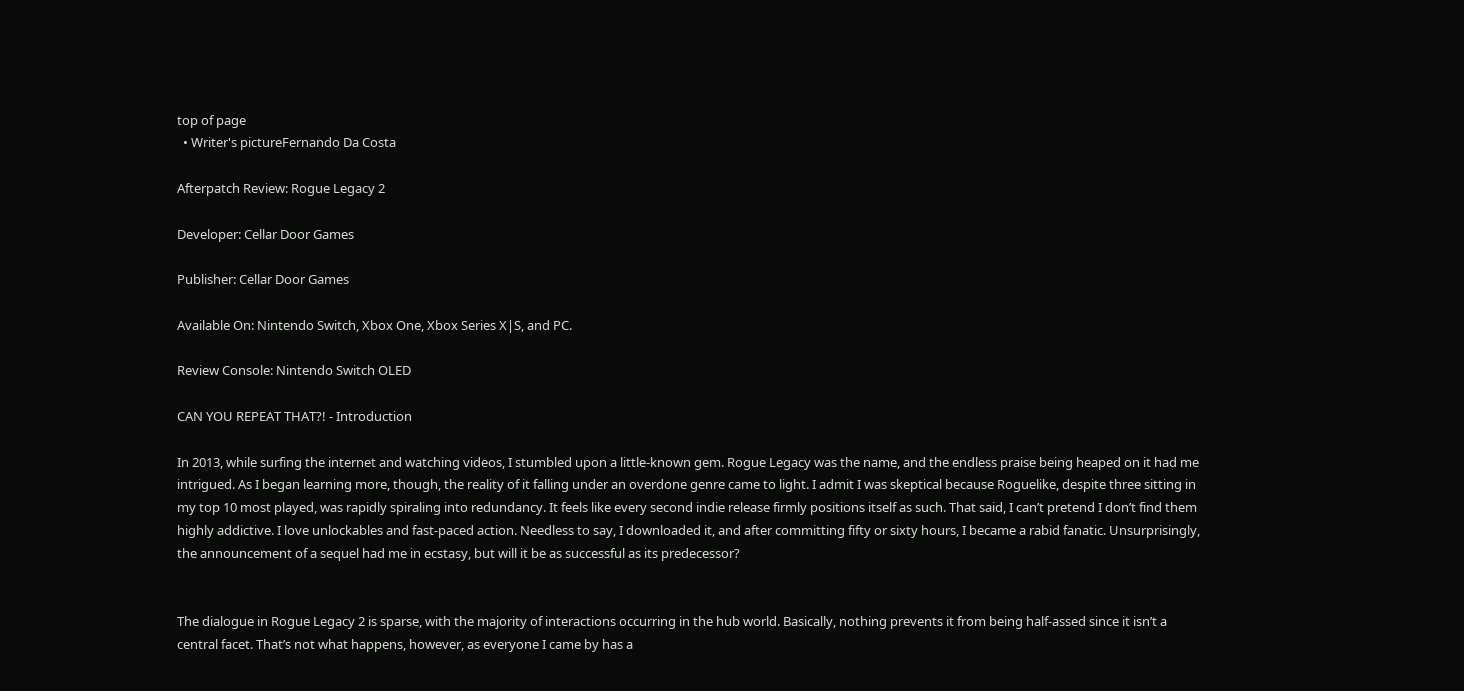top of page
  • Writer's pictureFernando Da Costa

Afterpatch Review: Rogue Legacy 2

Developer: Cellar Door Games

Publisher: Cellar Door Games

Available On: Nintendo Switch, Xbox One, Xbox Series X|S, and PC.

Review Console: Nintendo Switch OLED

CAN YOU REPEAT THAT?! - Introduction

In 2013, while surfing the internet and watching videos, I stumbled upon a little-known gem. Rogue Legacy was the name, and the endless praise being heaped on it had me intrigued. As I began learning more, though, the reality of it falling under an overdone genre came to light. I admit I was skeptical because Roguelike, despite three sitting in my top 10 most played, was rapidly spiraling into redundancy. It feels like every second indie release firmly positions itself as such. That said, I can’t pretend I don’t find them highly addictive. I love unlockables and fast-paced action. Needless to say, I downloaded it, and after committing fifty or sixty hours, I became a rabid fanatic. Unsurprisingly, the announcement of a sequel had me in ecstasy, but will it be as successful as its predecessor?


The dialogue in Rogue Legacy 2 is sparse, with the majority of interactions occurring in the hub world. Basically, nothing prevents it from being half-assed since it isn’t a central facet. That’s not what happens, however, as everyone I came by has a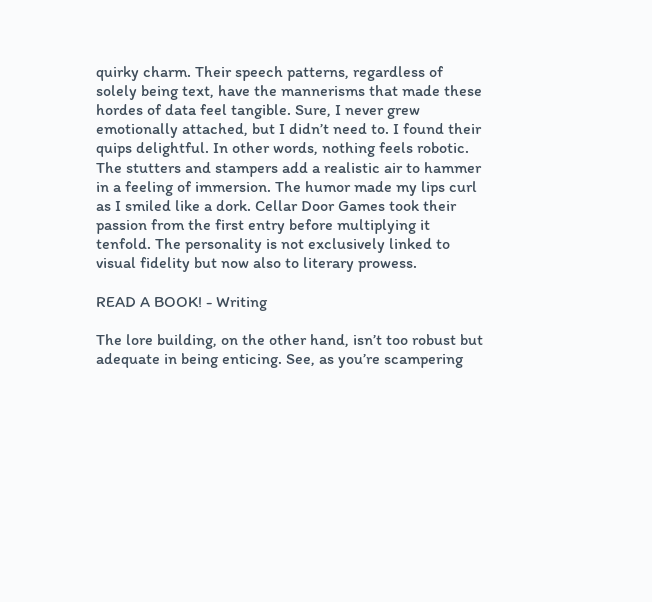quirky charm. Their speech patterns, regardless of solely being text, have the mannerisms that made these hordes of data feel tangible. Sure, I never grew emotionally attached, but I didn’t need to. I found their quips delightful. In other words, nothing feels robotic. The stutters and stampers add a realistic air to hammer in a feeling of immersion. The humor made my lips curl as I smiled like a dork. Cellar Door Games took their passion from the first entry before multiplying it tenfold. The personality is not exclusively linked to visual fidelity but now also to literary prowess.

READ A BOOK! - Writing

The lore building, on the other hand, isn’t too robust but adequate in being enticing. See, as you’re scampering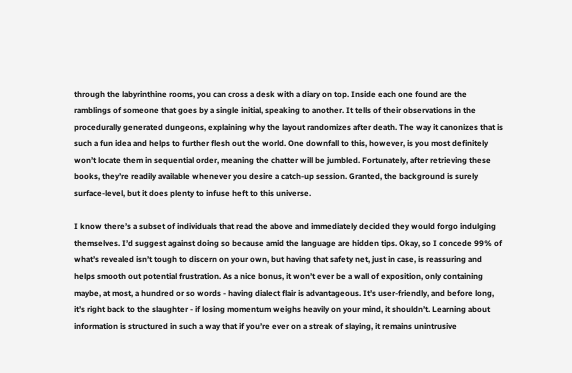through the labyrinthine rooms, you can cross a desk with a diary on top. Inside each one found are the ramblings of someone that goes by a single initial, speaking to another. It tells of their observations in the procedurally generated dungeons, explaining why the layout randomizes after death. The way it canonizes that is such a fun idea and helps to further flesh out the world. One downfall to this, however, is you most definitely won’t locate them in sequential order, meaning the chatter will be jumbled. Fortunately, after retrieving these books, they’re readily available whenever you desire a catch-up session. Granted, the background is surely surface-level, but it does plenty to infuse heft to this universe.

I know there’s a subset of individuals that read the above and immediately decided they would forgo indulging themselves. I’d suggest against doing so because amid the language are hidden tips. Okay, so I concede 99% of what’s revealed isn’t tough to discern on your own, but having that safety net, just in case, is reassuring and helps smooth out potential frustration. As a nice bonus, it won’t ever be a wall of exposition, only containing maybe, at most, a hundred or so words - having dialect flair is advantageous. It’s user-friendly, and before long, it’s right back to the slaughter - if losing momentum weighs heavily on your mind, it shouldn’t. Learning about information is structured in such a way that if you’re ever on a streak of slaying, it remains unintrusive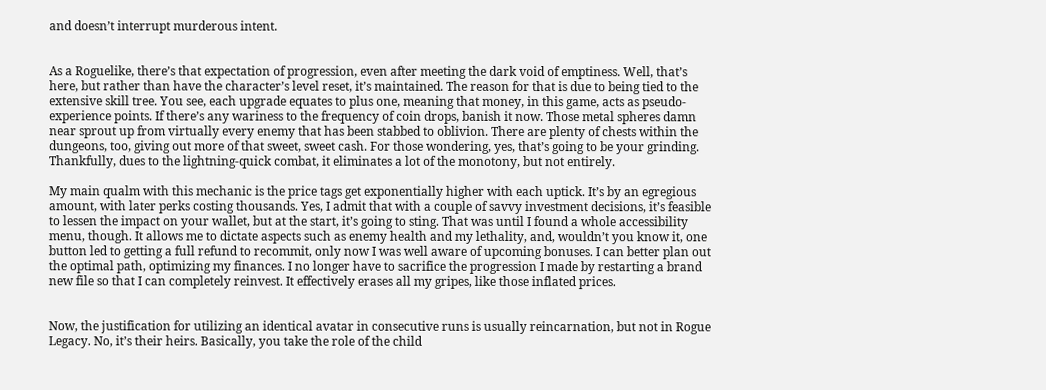and doesn’t interrupt murderous intent.


As a Roguelike, there’s that expectation of progression, even after meeting the dark void of emptiness. Well, that’s here, but rather than have the character’s level reset, it’s maintained. The reason for that is due to being tied to the extensive skill tree. You see, each upgrade equates to plus one, meaning that money, in this game, acts as pseudo-experience points. If there’s any wariness to the frequency of coin drops, banish it now. Those metal spheres damn near sprout up from virtually every enemy that has been stabbed to oblivion. There are plenty of chests within the dungeons, too, giving out more of that sweet, sweet cash. For those wondering, yes, that’s going to be your grinding. Thankfully, dues to the lightning-quick combat, it eliminates a lot of the monotony, but not entirely.

My main qualm with this mechanic is the price tags get exponentially higher with each uptick. It’s by an egregious amount, with later perks costing thousands. Yes, I admit that with a couple of savvy investment decisions, it’s feasible to lessen the impact on your wallet, but at the start, it’s going to sting. That was until I found a whole accessibility menu, though. It allows me to dictate aspects such as enemy health and my lethality, and, wouldn’t you know it, one button led to getting a full refund to recommit, only now I was well aware of upcoming bonuses. I can better plan out the optimal path, optimizing my finances. I no longer have to sacrifice the progression I made by restarting a brand new file so that I can completely reinvest. It effectively erases all my gripes, like those inflated prices.


Now, the justification for utilizing an identical avatar in consecutive runs is usually reincarnation, but not in Rogue Legacy. No, it’s their heirs. Basically, you take the role of the child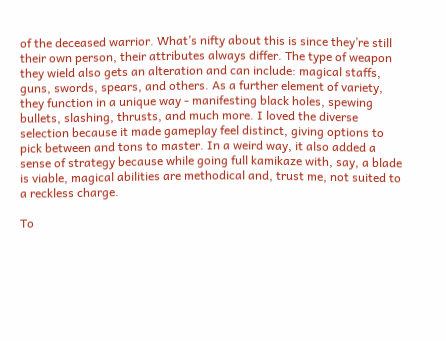of the deceased warrior. What’s nifty about this is since they’re still their own person, their attributes always differ. The type of weapon they wield also gets an alteration and can include: magical staffs, guns, swords, spears, and others. As a further element of variety, they function in a unique way - manifesting black holes, spewing bullets, slashing, thrusts, and much more. I loved the diverse selection because it made gameplay feel distinct, giving options to pick between and tons to master. In a weird way, it also added a sense of strategy because while going full kamikaze with, say, a blade is viable, magical abilities are methodical and, trust me, not suited to a reckless charge.

To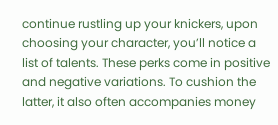continue rustling up your knickers, upon choosing your character, you’ll notice a list of talents. These perks come in positive and negative variations. To cushion the latter, it also often accompanies money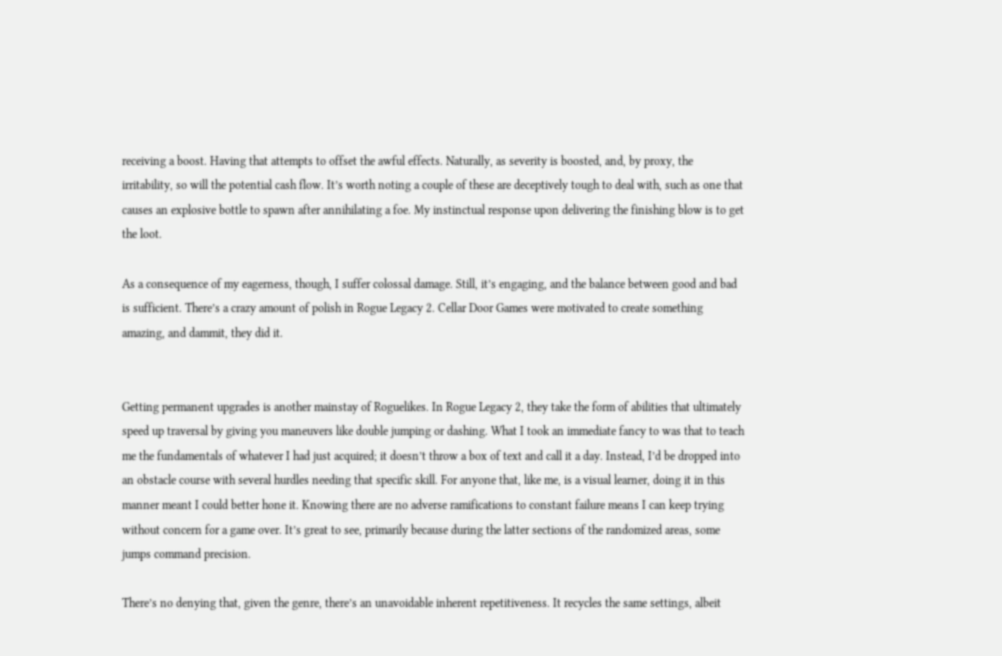receiving a boost. Having that attempts to offset the awful effects. Naturally, as severity is boosted, and, by proxy, the irritability, so will the potential cash flow. It’s worth noting a couple of these are deceptively tough to deal with, such as one that causes an explosive bottle to spawn after annihilating a foe. My instinctual response upon delivering the finishing blow is to get the loot.

As a consequence of my eagerness, though, I suffer colossal damage. Still, it’s engaging, and the balance between good and bad is sufficient. There’s a crazy amount of polish in Rogue Legacy 2. Cellar Door Games were motivated to create something amazing, and dammit, they did it.


Getting permanent upgrades is another mainstay of Roguelikes. In Rogue Legacy 2, they take the form of abilities that ultimately speed up traversal by giving you maneuvers like double jumping or dashing. What I took an immediate fancy to was that to teach me the fundamentals of whatever I had just acquired; it doesn’t throw a box of text and call it a day. Instead, I’d be dropped into an obstacle course with several hurdles needing that specific skill. For anyone that, like me, is a visual learner, doing it in this manner meant I could better hone it. Knowing there are no adverse ramifications to constant failure means I can keep trying without concern for a game over. It’s great to see, primarily because during the latter sections of the randomized areas, some jumps command precision.

There’s no denying that, given the genre, there’s an unavoidable inherent repetitiveness. It recycles the same settings, albeit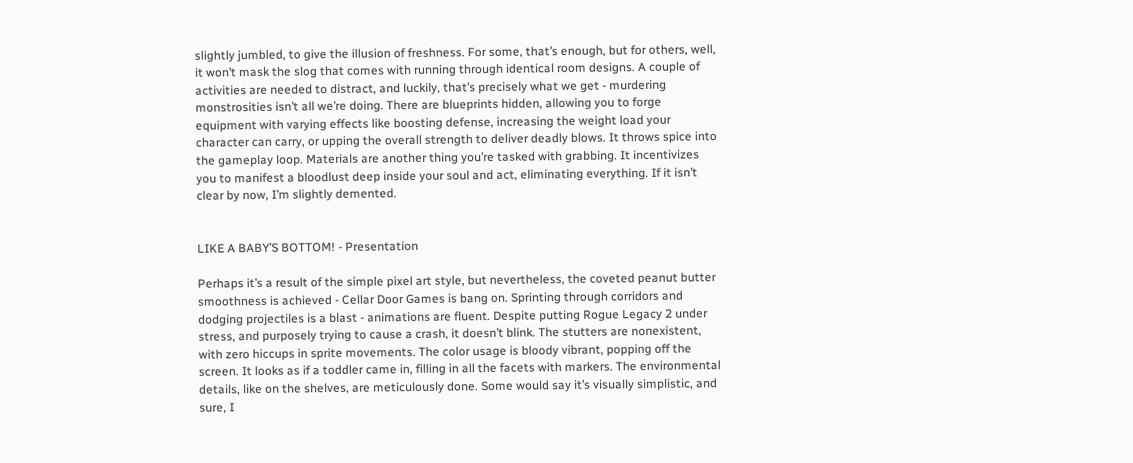slightly jumbled, to give the illusion of freshness. For some, that’s enough, but for others, well, it won’t mask the slog that comes with running through identical room designs. A couple of activities are needed to distract, and luckily, that’s precisely what we get - murdering monstrosities isn’t all we’re doing. There are blueprints hidden, allowing you to forge equipment with varying effects like boosting defense, increasing the weight load your character can carry, or upping the overall strength to deliver deadly blows. It throws spice into the gameplay loop. Materials are another thing you’re tasked with grabbing. It incentivizes you to manifest a bloodlust deep inside your soul and act, eliminating everything. If it isn’t clear by now, I’m slightly demented.


LIKE A BABY’S BOTTOM! - Presentation

Perhaps it’s a result of the simple pixel art style, but nevertheless, the coveted peanut butter smoothness is achieved - Cellar Door Games is bang on. Sprinting through corridors and dodging projectiles is a blast - animations are fluent. Despite putting Rogue Legacy 2 under stress, and purposely trying to cause a crash, it doesn’t blink. The stutters are nonexistent, with zero hiccups in sprite movements. The color usage is bloody vibrant, popping off the screen. It looks as if a toddler came in, filling in all the facets with markers. The environmental details, like on the shelves, are meticulously done. Some would say it’s visually simplistic, and sure, I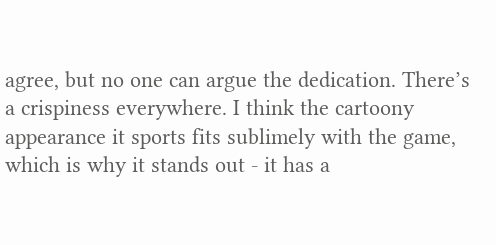agree, but no one can argue the dedication. There’s a crispiness everywhere. I think the cartoony appearance it sports fits sublimely with the game, which is why it stands out - it has a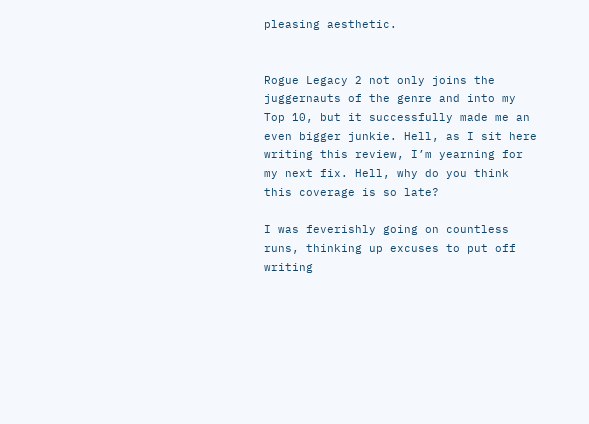pleasing aesthetic.


Rogue Legacy 2 not only joins the juggernauts of the genre and into my Top 10, but it successfully made me an even bigger junkie. Hell, as I sit here writing this review, I’m yearning for my next fix. Hell, why do you think this coverage is so late?

I was feverishly going on countless runs, thinking up excuses to put off writing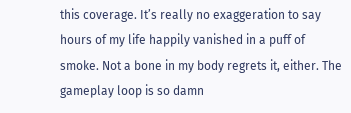this coverage. It’s really no exaggeration to say hours of my life happily vanished in a puff of smoke. Not a bone in my body regrets it, either. The gameplay loop is so damn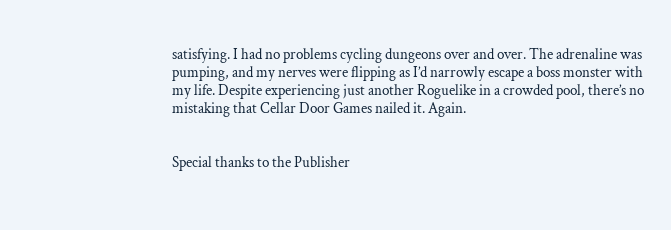satisfying. I had no problems cycling dungeons over and over. The adrenaline was pumping, and my nerves were flipping as I’d narrowly escape a boss monster with my life. Despite experiencing just another Roguelike in a crowded pool, there’s no mistaking that Cellar Door Games nailed it. Again.


Special thanks to the Publisher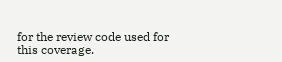for the review code used for this coverage.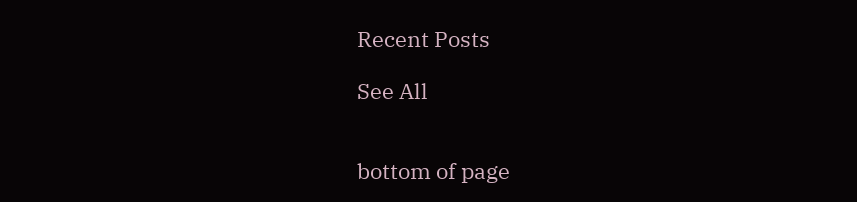Recent Posts

See All


bottom of page